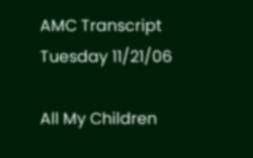AMC Transcript Tuesday 11/21/06

All My Children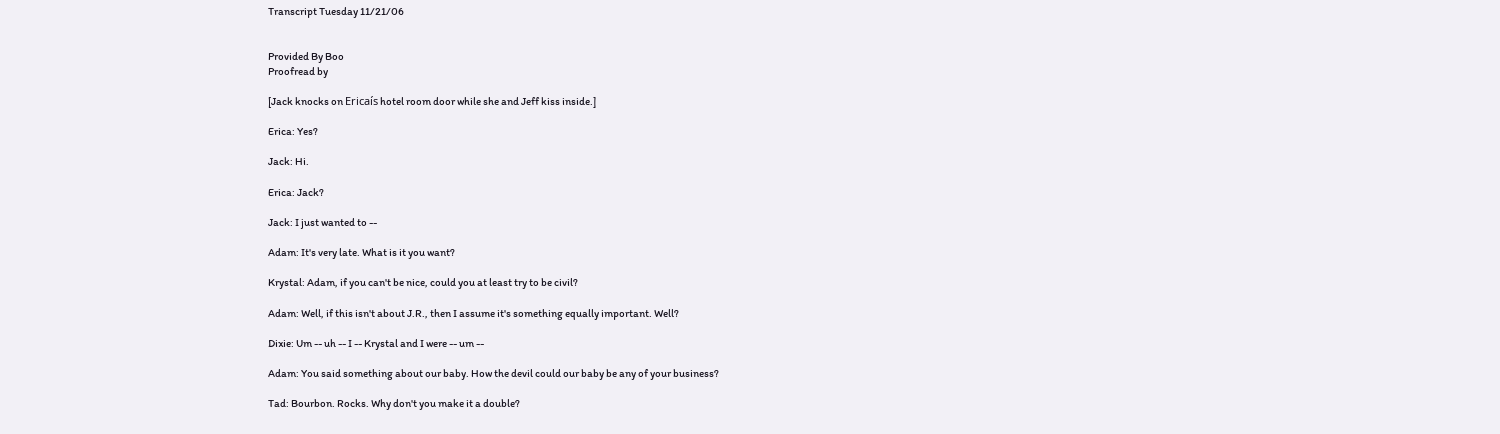Transcript Tuesday 11/21/06


Provided By Boo
Proofread by

[Jack knocks on Ericaís hotel room door while she and Jeff kiss inside.]

Erica: Yes?

Jack: Hi.

Erica: Jack?

Jack: I just wanted to --

Adam: It's very late. What is it you want?

Krystal: Adam, if you can't be nice, could you at least try to be civil?

Adam: Well, if this isn't about J.R., then I assume it's something equally important. Well?

Dixie: Um -- uh -- I -- Krystal and I were -- um --

Adam: You said something about our baby. How the devil could our baby be any of your business?

Tad: Bourbon. Rocks. Why don't you make it a double?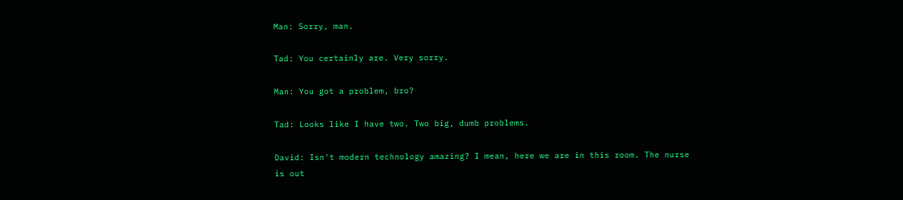Man: Sorry, man.

Tad: You certainly are. Very sorry.

Man: You got a problem, bro?

Tad: Looks like I have two. Two big, dumb problems.

David: Isn't modern technology amazing? I mean, here we are in this room. The nurse is out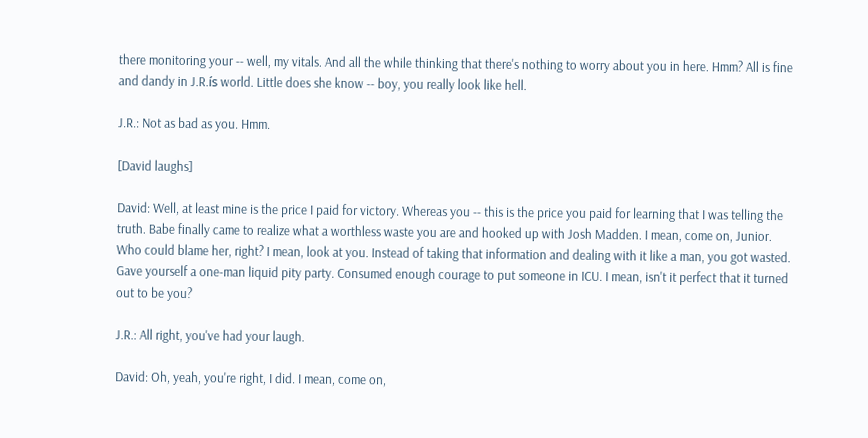there monitoring your -- well, my vitals. And all the while thinking that there's nothing to worry about you in here. Hmm? All is fine and dandy in J.R.ís world. Little does she know -- boy, you really look like hell.

J.R.: Not as bad as you. Hmm.

[David laughs]

David: Well, at least mine is the price I paid for victory. Whereas you -- this is the price you paid for learning that I was telling the truth. Babe finally came to realize what a worthless waste you are and hooked up with Josh Madden. I mean, come on, Junior. Who could blame her, right? I mean, look at you. Instead of taking that information and dealing with it like a man, you got wasted. Gave yourself a one-man liquid pity party. Consumed enough courage to put someone in ICU. I mean, isn't it perfect that it turned out to be you?

J.R.: All right, you've had your laugh.

David: Oh, yeah, you're right, I did. I mean, come on,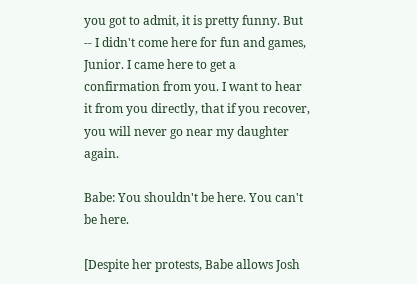you got to admit, it is pretty funny. But -- I didn't come here for fun and games, Junior. I came here to get a confirmation from you. I want to hear it from you directly, that if you recover, you will never go near my daughter again.

Babe: You shouldn't be here. You can't be here.

[Despite her protests, Babe allows Josh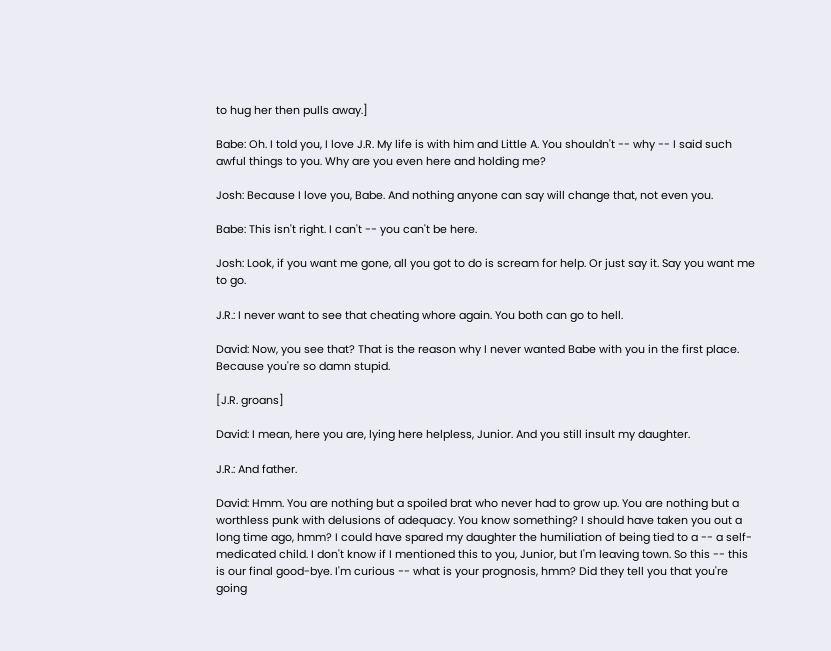to hug her then pulls away.]

Babe: Oh. I told you, I love J.R. My life is with him and Little A. You shouldn't -- why -- I said such awful things to you. Why are you even here and holding me?

Josh: Because I love you, Babe. And nothing anyone can say will change that, not even you.

Babe: This isn't right. I can't -- you can't be here.

Josh: Look, if you want me gone, all you got to do is scream for help. Or just say it. Say you want me to go.

J.R.: I never want to see that cheating whore again. You both can go to hell.

David: Now, you see that? That is the reason why I never wanted Babe with you in the first place. Because you're so damn stupid.

[J.R. groans]

David: I mean, here you are, lying here helpless, Junior. And you still insult my daughter.

J.R.: And father.

David: Hmm. You are nothing but a spoiled brat who never had to grow up. You are nothing but a worthless punk with delusions of adequacy. You know something? I should have taken you out a long time ago, hmm? I could have spared my daughter the humiliation of being tied to a -- a self-medicated child. I don't know if I mentioned this to you, Junior, but I'm leaving town. So this -- this is our final good-bye. I'm curious -- what is your prognosis, hmm? Did they tell you that you're going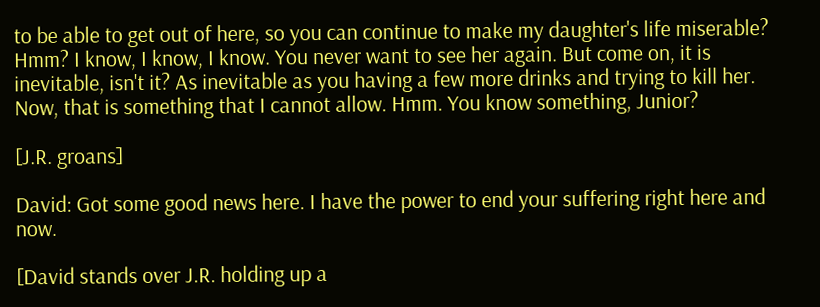to be able to get out of here, so you can continue to make my daughter's life miserable? Hmm? I know, I know, I know. You never want to see her again. But come on, it is inevitable, isn't it? As inevitable as you having a few more drinks and trying to kill her. Now, that is something that I cannot allow. Hmm. You know something, Junior?

[J.R. groans]

David: Got some good news here. I have the power to end your suffering right here and now.

[David stands over J.R. holding up a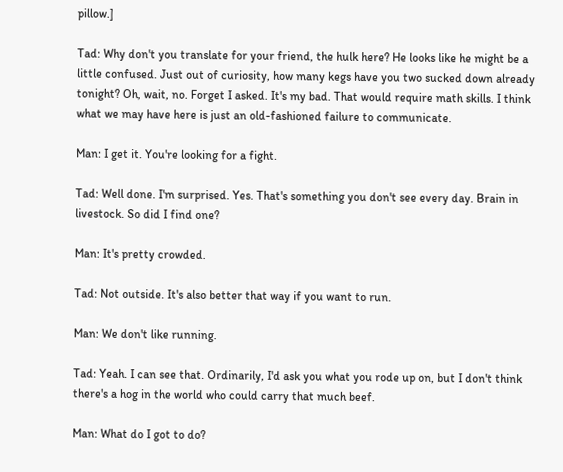pillow.]

Tad: Why don't you translate for your friend, the hulk here? He looks like he might be a little confused. Just out of curiosity, how many kegs have you two sucked down already tonight? Oh, wait, no. Forget I asked. It's my bad. That would require math skills. I think what we may have here is just an old-fashioned failure to communicate.

Man: I get it. You're looking for a fight.

Tad: Well done. I'm surprised. Yes. That's something you don't see every day. Brain in livestock. So did I find one?

Man: It's pretty crowded.

Tad: Not outside. It's also better that way if you want to run.

Man: We don't like running.

Tad: Yeah. I can see that. Ordinarily, I'd ask you what you rode up on, but I don't think there's a hog in the world who could carry that much beef.

Man: What do I got to do?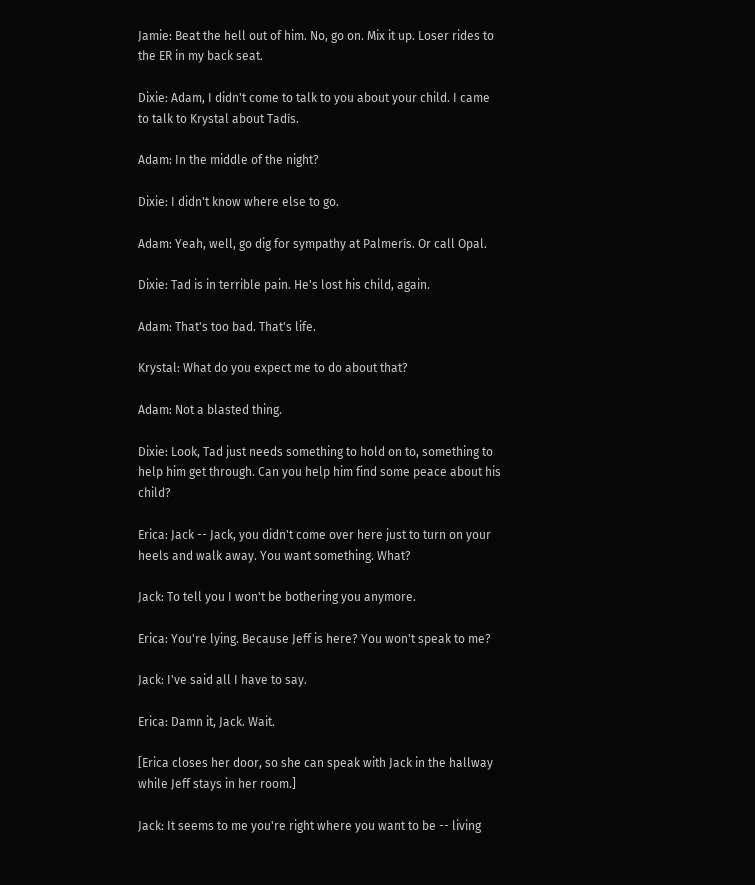Jamie: Beat the hell out of him. No, go on. Mix it up. Loser rides to the ER in my back seat.

Dixie: Adam, I didn't come to talk to you about your child. I came to talk to Krystal about Tadís.

Adam: In the middle of the night?

Dixie: I didn't know where else to go.

Adam: Yeah, well, go dig for sympathy at Palmerís. Or call Opal.

Dixie: Tad is in terrible pain. He's lost his child, again.

Adam: That's too bad. That's life.

Krystal: What do you expect me to do about that?

Adam: Not a blasted thing.

Dixie: Look, Tad just needs something to hold on to, something to help him get through. Can you help him find some peace about his child?

Erica: Jack -- Jack, you didn't come over here just to turn on your heels and walk away. You want something. What?

Jack: To tell you I won't be bothering you anymore.

Erica: You're lying. Because Jeff is here? You won't speak to me?

Jack: I've said all I have to say.

Erica: Damn it, Jack. Wait.

[Erica closes her door, so she can speak with Jack in the hallway while Jeff stays in her room.]

Jack: It seems to me you're right where you want to be -- living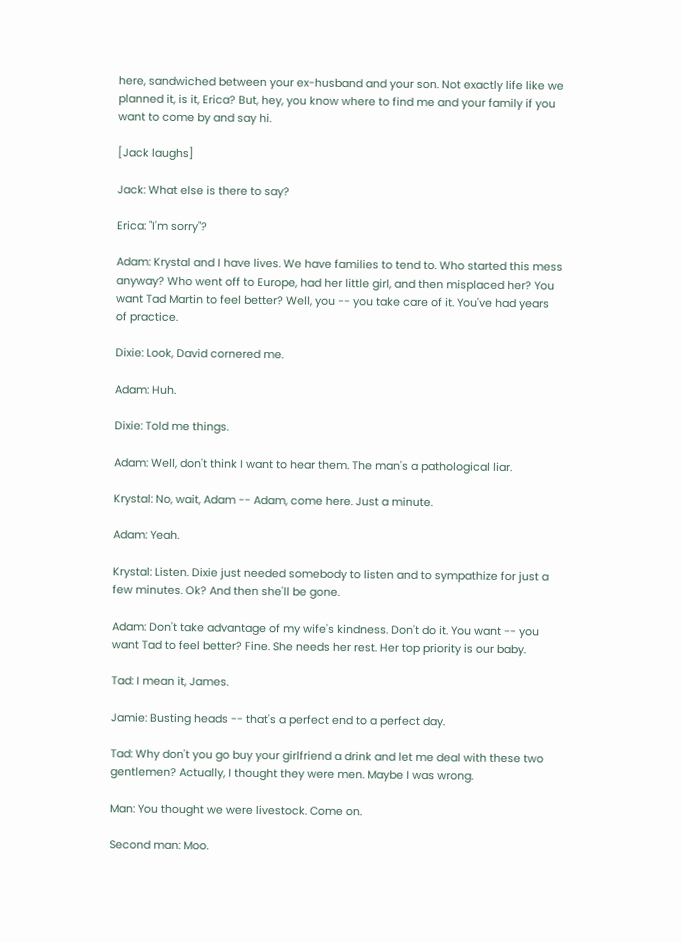here, sandwiched between your ex-husband and your son. Not exactly life like we planned it, is it, Erica? But, hey, you know where to find me and your family if you want to come by and say hi.

[Jack laughs]

Jack: What else is there to say?

Erica: "I'm sorry"?

Adam: Krystal and I have lives. We have families to tend to. Who started this mess anyway? Who went off to Europe, had her little girl, and then misplaced her? You want Tad Martin to feel better? Well, you -- you take care of it. You've had years of practice.

Dixie: Look, David cornered me.

Adam: Huh.

Dixie: Told me things.

Adam: Well, don't think I want to hear them. The man's a pathological liar.

Krystal: No, wait, Adam -- Adam, come here. Just a minute.

Adam: Yeah.

Krystal: Listen. Dixie just needed somebody to listen and to sympathize for just a few minutes. Ok? And then she'll be gone.

Adam: Don't take advantage of my wife's kindness. Don't do it. You want -- you want Tad to feel better? Fine. She needs her rest. Her top priority is our baby.

Tad: I mean it, James.

Jamie: Busting heads -- that's a perfect end to a perfect day.

Tad: Why don't you go buy your girlfriend a drink and let me deal with these two gentlemen? Actually, I thought they were men. Maybe I was wrong.

Man: You thought we were livestock. Come on.

Second man: Moo.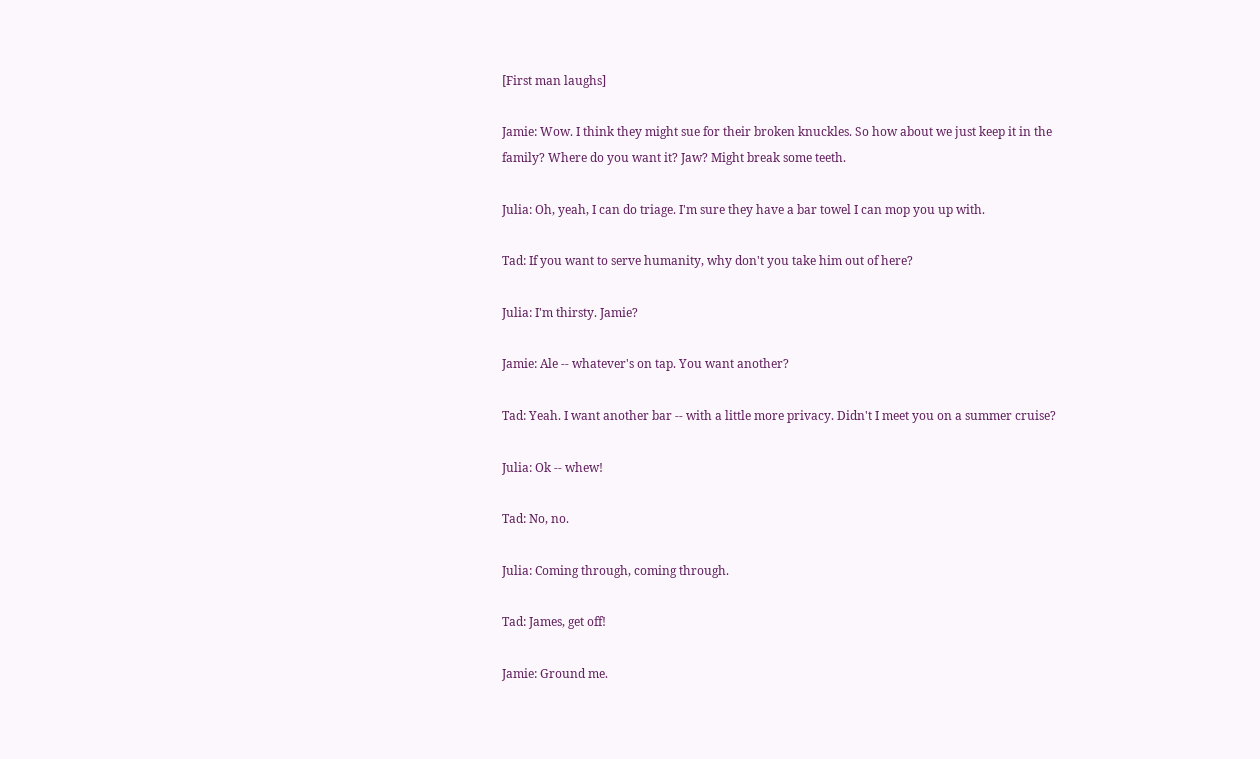[First man laughs]

Jamie: Wow. I think they might sue for their broken knuckles. So how about we just keep it in the family? Where do you want it? Jaw? Might break some teeth.

Julia: Oh, yeah, I can do triage. I'm sure they have a bar towel I can mop you up with.

Tad: If you want to serve humanity, why don't you take him out of here?

Julia: I'm thirsty. Jamie?

Jamie: Ale -- whatever's on tap. You want another?

Tad: Yeah. I want another bar -- with a little more privacy. Didn't I meet you on a summer cruise?

Julia: Ok -- whew!

Tad: No, no.

Julia: Coming through, coming through.

Tad: James, get off!

Jamie: Ground me.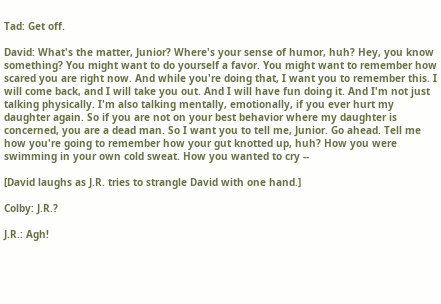Tad: Get off.

David: What's the matter, Junior? Where's your sense of humor, huh? Hey, you know something? You might want to do yourself a favor. You might want to remember how scared you are right now. And while you're doing that, I want you to remember this. I will come back, and I will take you out. And I will have fun doing it. And I'm not just talking physically. I'm also talking mentally, emotionally, if you ever hurt my daughter again. So if you are not on your best behavior where my daughter is concerned, you are a dead man. So I want you to tell me, Junior. Go ahead. Tell me how you're going to remember how your gut knotted up, huh? How you were swimming in your own cold sweat. How you wanted to cry --

[David laughs as J.R. tries to strangle David with one hand.]

Colby: J.R.?

J.R.: Agh!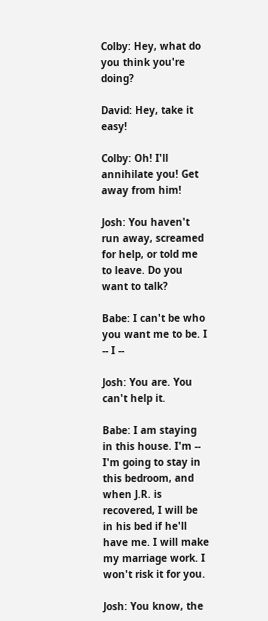Colby: Hey, what do you think you're doing?

David: Hey, take it easy!

Colby: Oh! I'll annihilate you! Get away from him!

Josh: You haven't run away, screamed for help, or told me to leave. Do you want to talk?

Babe: I can't be who you want me to be. I -- I --

Josh: You are. You can't help it.

Babe: I am staying in this house. I'm -- I'm going to stay in this bedroom, and when J.R. is recovered, I will be in his bed if he'll have me. I will make my marriage work. I won't risk it for you.

Josh: You know, the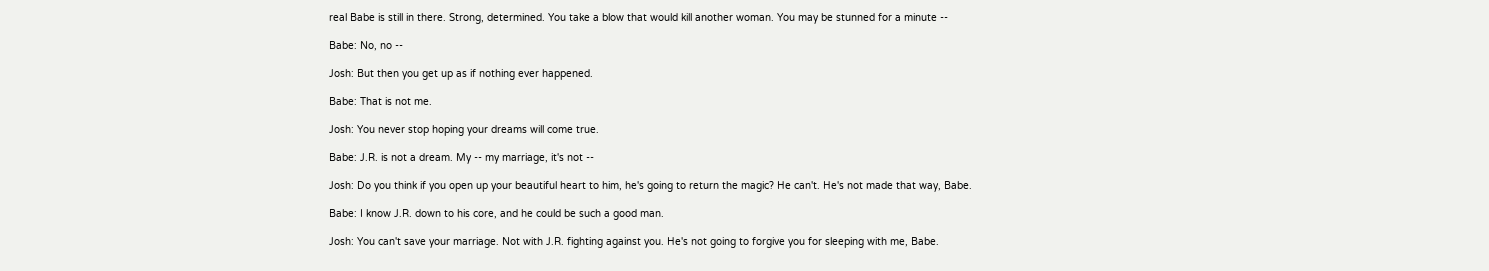real Babe is still in there. Strong, determined. You take a blow that would kill another woman. You may be stunned for a minute --

Babe: No, no --

Josh: But then you get up as if nothing ever happened.

Babe: That is not me.

Josh: You never stop hoping your dreams will come true.

Babe: J.R. is not a dream. My -- my marriage, it's not --

Josh: Do you think if you open up your beautiful heart to him, he's going to return the magic? He can't. He's not made that way, Babe.

Babe: I know J.R. down to his core, and he could be such a good man.

Josh: You can't save your marriage. Not with J.R. fighting against you. He's not going to forgive you for sleeping with me, Babe.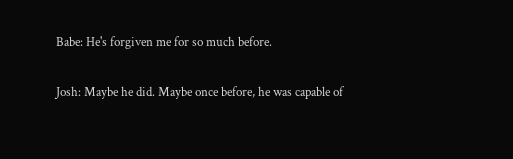Babe: He's forgiven me for so much before.

Josh: Maybe he did. Maybe once before, he was capable of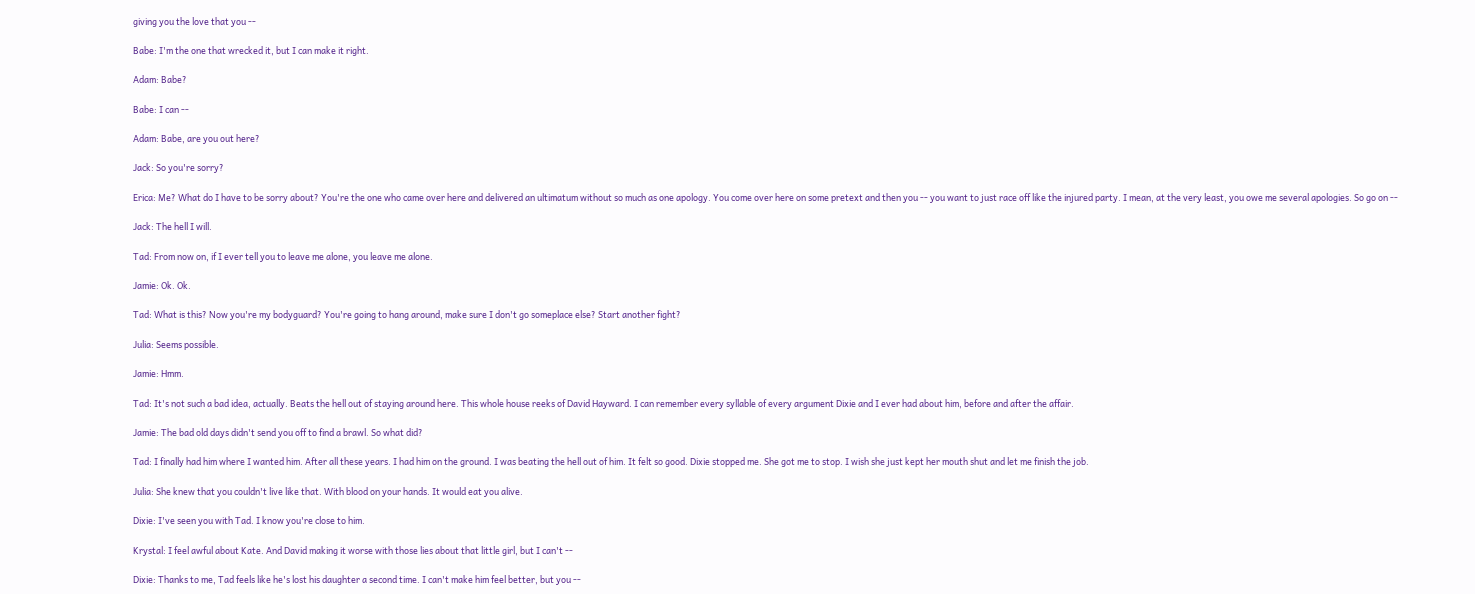giving you the love that you --

Babe: I'm the one that wrecked it, but I can make it right.

Adam: Babe?

Babe: I can --

Adam: Babe, are you out here?

Jack: So you're sorry?

Erica: Me? What do I have to be sorry about? You're the one who came over here and delivered an ultimatum without so much as one apology. You come over here on some pretext and then you -- you want to just race off like the injured party. I mean, at the very least, you owe me several apologies. So go on --

Jack: The hell I will.

Tad: From now on, if I ever tell you to leave me alone, you leave me alone.

Jamie: Ok. Ok.

Tad: What is this? Now you're my bodyguard? You're going to hang around, make sure I don't go someplace else? Start another fight?

Julia: Seems possible.

Jamie: Hmm.

Tad: It's not such a bad idea, actually. Beats the hell out of staying around here. This whole house reeks of David Hayward. I can remember every syllable of every argument Dixie and I ever had about him, before and after the affair.

Jamie: The bad old days didn't send you off to find a brawl. So what did?

Tad: I finally had him where I wanted him. After all these years. I had him on the ground. I was beating the hell out of him. It felt so good. Dixie stopped me. She got me to stop. I wish she just kept her mouth shut and let me finish the job.

Julia: She knew that you couldn't live like that. With blood on your hands. It would eat you alive.

Dixie: I've seen you with Tad. I know you're close to him.

Krystal: I feel awful about Kate. And David making it worse with those lies about that little girl, but I can't --

Dixie: Thanks to me, Tad feels like he's lost his daughter a second time. I can't make him feel better, but you --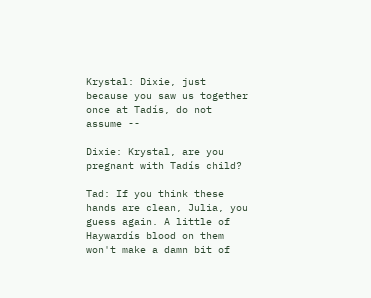Krystal: Dixie, just because you saw us together once at Tadís, do not assume --

Dixie: Krystal, are you pregnant with Tadís child?

Tad: If you think these hands are clean, Julia, you guess again. A little of Haywardís blood on them won't make a damn bit of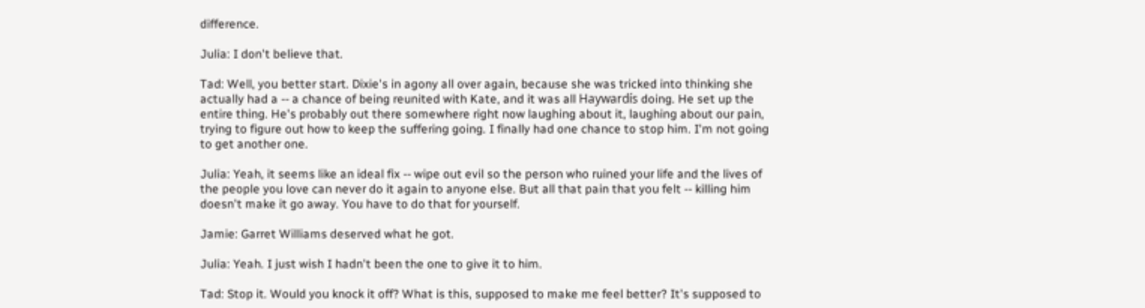difference.

Julia: I don't believe that.

Tad: Well, you better start. Dixie's in agony all over again, because she was tricked into thinking she actually had a -- a chance of being reunited with Kate, and it was all Haywardís doing. He set up the entire thing. He's probably out there somewhere right now laughing about it, laughing about our pain, trying to figure out how to keep the suffering going. I finally had one chance to stop him. I'm not going to get another one.

Julia: Yeah, it seems like an ideal fix -- wipe out evil so the person who ruined your life and the lives of the people you love can never do it again to anyone else. But all that pain that you felt -- killing him doesn't make it go away. You have to do that for yourself.

Jamie: Garret Williams deserved what he got.

Julia: Yeah. I just wish I hadn't been the one to give it to him.

Tad: Stop it. Would you knock it off? What is this, supposed to make me feel better? It's supposed to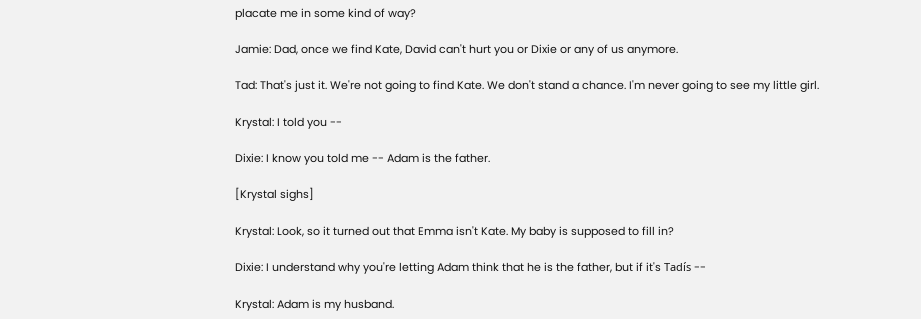placate me in some kind of way?

Jamie: Dad, once we find Kate, David can't hurt you or Dixie or any of us anymore.

Tad: That's just it. We're not going to find Kate. We don't stand a chance. I'm never going to see my little girl.

Krystal: I told you --

Dixie: I know you told me -- Adam is the father.

[Krystal sighs]

Krystal: Look, so it turned out that Emma isn't Kate. My baby is supposed to fill in?

Dixie: I understand why you're letting Adam think that he is the father, but if it's Tadís --

Krystal: Adam is my husband.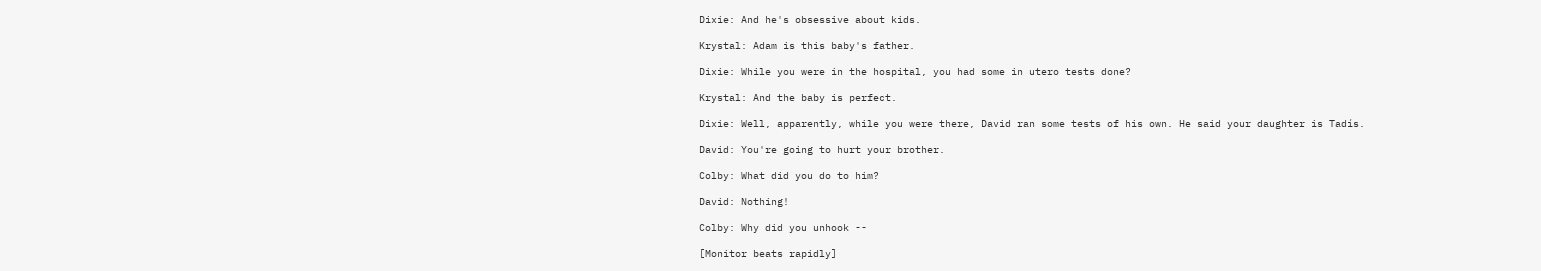Dixie: And he's obsessive about kids.

Krystal: Adam is this baby's father.

Dixie: While you were in the hospital, you had some in utero tests done?

Krystal: And the baby is perfect.

Dixie: Well, apparently, while you were there, David ran some tests of his own. He said your daughter is Tadís.

David: You're going to hurt your brother.

Colby: What did you do to him?

David: Nothing!

Colby: Why did you unhook --

[Monitor beats rapidly]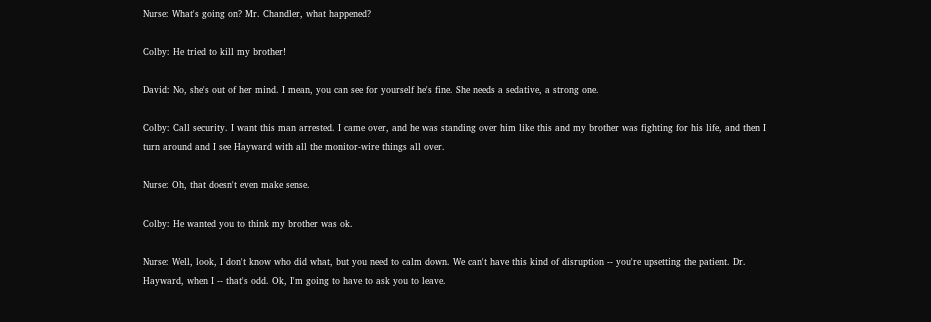Nurse: What's going on? Mr. Chandler, what happened?

Colby: He tried to kill my brother!

David: No, she's out of her mind. I mean, you can see for yourself he's fine. She needs a sedative, a strong one.

Colby: Call security. I want this man arrested. I came over, and he was standing over him like this and my brother was fighting for his life, and then I turn around and I see Hayward with all the monitor-wire things all over.

Nurse: Oh, that doesn't even make sense.

Colby: He wanted you to think my brother was ok.

Nurse: Well, look, I don't know who did what, but you need to calm down. We can't have this kind of disruption -- you're upsetting the patient. Dr. Hayward, when I -- that's odd. Ok, I'm going to have to ask you to leave.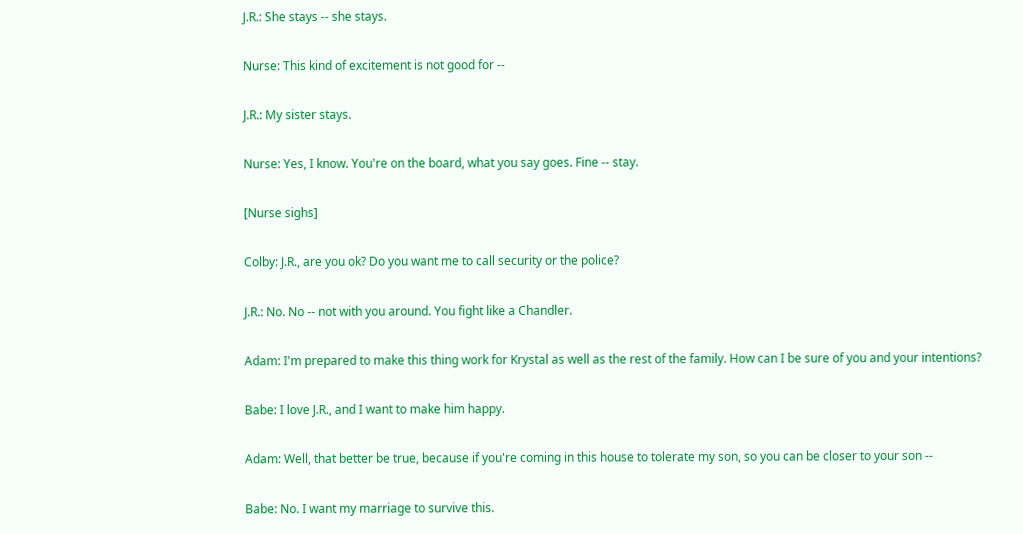J.R.: She stays -- she stays.

Nurse: This kind of excitement is not good for --

J.R.: My sister stays.

Nurse: Yes, I know. You're on the board, what you say goes. Fine -- stay.

[Nurse sighs]

Colby: J.R., are you ok? Do you want me to call security or the police?

J.R.: No. No -- not with you around. You fight like a Chandler.

Adam: I'm prepared to make this thing work for Krystal as well as the rest of the family. How can I be sure of you and your intentions?

Babe: I love J.R., and I want to make him happy.

Adam: Well, that better be true, because if you're coming in this house to tolerate my son, so you can be closer to your son --

Babe: No. I want my marriage to survive this.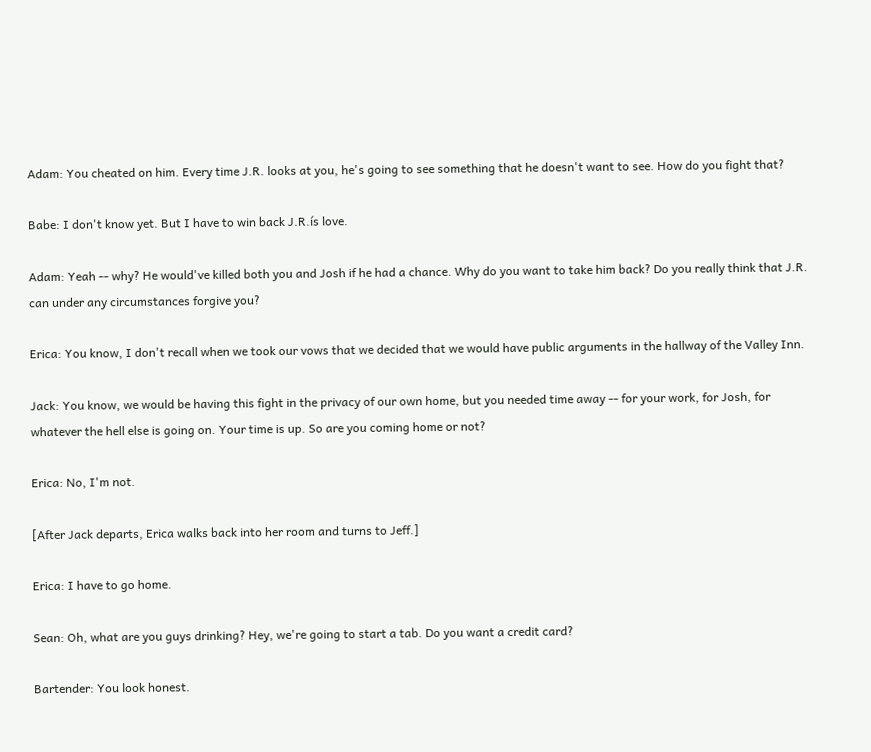Adam: You cheated on him. Every time J.R. looks at you, he's going to see something that he doesn't want to see. How do you fight that?

Babe: I don't know yet. But I have to win back J.R.ís love.

Adam: Yeah -- why? He would've killed both you and Josh if he had a chance. Why do you want to take him back? Do you really think that J.R. can under any circumstances forgive you?

Erica: You know, I don't recall when we took our vows that we decided that we would have public arguments in the hallway of the Valley Inn.

Jack: You know, we would be having this fight in the privacy of our own home, but you needed time away -- for your work, for Josh, for whatever the hell else is going on. Your time is up. So are you coming home or not?

Erica: No, I'm not.

[After Jack departs, Erica walks back into her room and turns to Jeff.]

Erica: I have to go home.

Sean: Oh, what are you guys drinking? Hey, we're going to start a tab. Do you want a credit card?

Bartender: You look honest.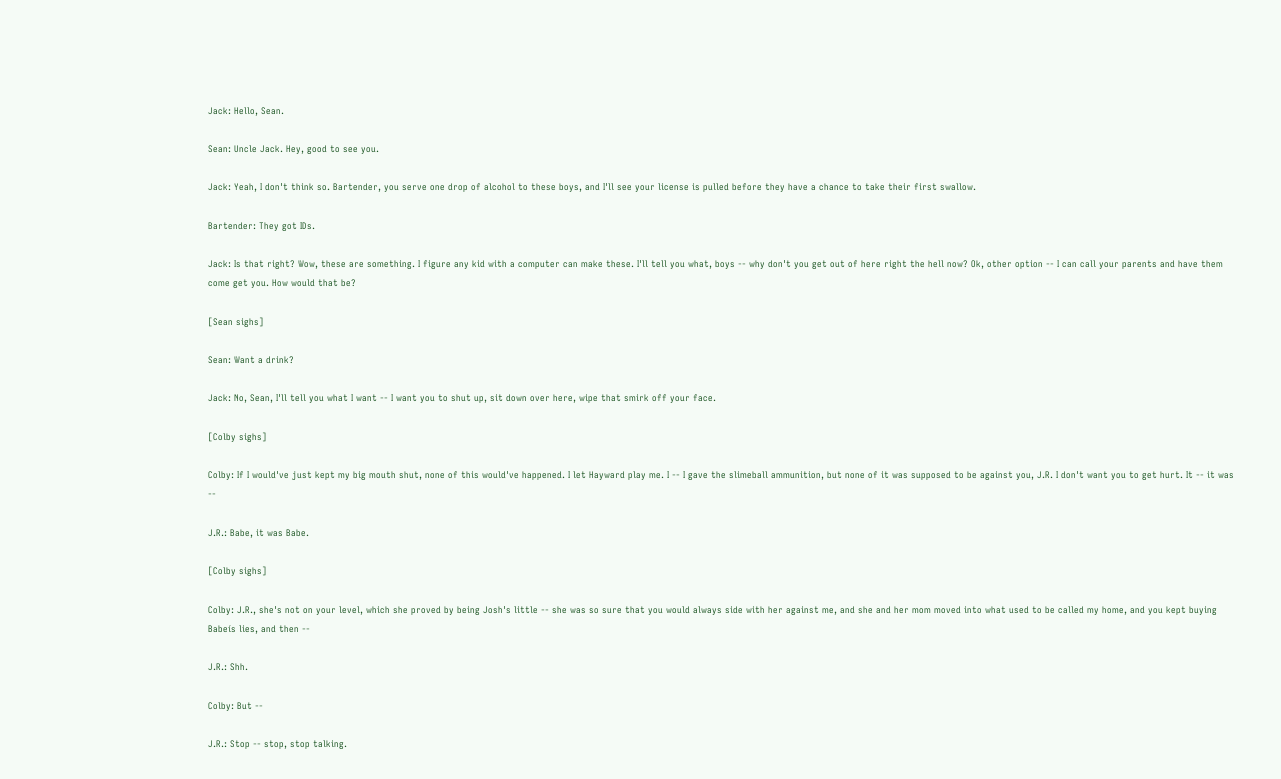Jack: Hello, Sean.

Sean: Uncle Jack. Hey, good to see you.

Jack: Yeah, I don't think so. Bartender, you serve one drop of alcohol to these boys, and I'll see your license is pulled before they have a chance to take their first swallow.

Bartender: They got IDs.

Jack: Is that right? Wow, these are something. I figure any kid with a computer can make these. I'll tell you what, boys -- why don't you get out of here right the hell now? Ok, other option -- I can call your parents and have them come get you. How would that be?

[Sean sighs]

Sean: Want a drink?

Jack: No, Sean, I'll tell you what I want -- I want you to shut up, sit down over here, wipe that smirk off your face.

[Colby sighs]

Colby: If I would've just kept my big mouth shut, none of this would've happened. I let Hayward play me. I -- I gave the slimeball ammunition, but none of it was supposed to be against you, J.R. I don't want you to get hurt. It -- it was --

J.R.: Babe, it was Babe.

[Colby sighs]

Colby: J.R., she's not on your level, which she proved by being Josh's little -- she was so sure that you would always side with her against me, and she and her mom moved into what used to be called my home, and you kept buying Babeís lies, and then --

J.R.: Shh.

Colby: But --

J.R.: Stop -- stop, stop talking.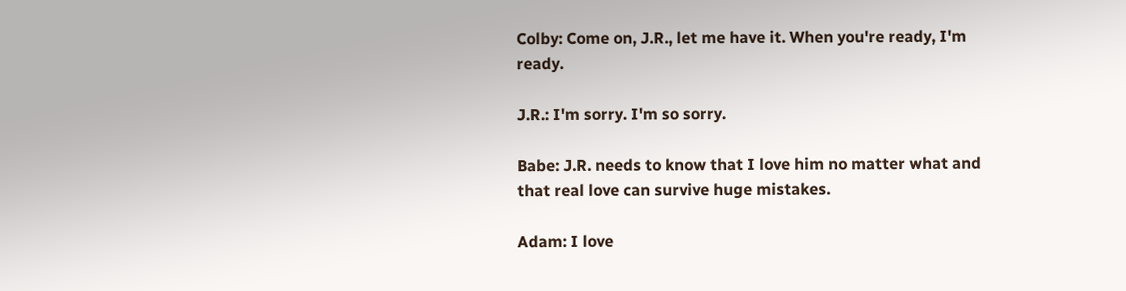Colby: Come on, J.R., let me have it. When you're ready, I'm ready.

J.R.: I'm sorry. I'm so sorry.

Babe: J.R. needs to know that I love him no matter what and that real love can survive huge mistakes.

Adam: I love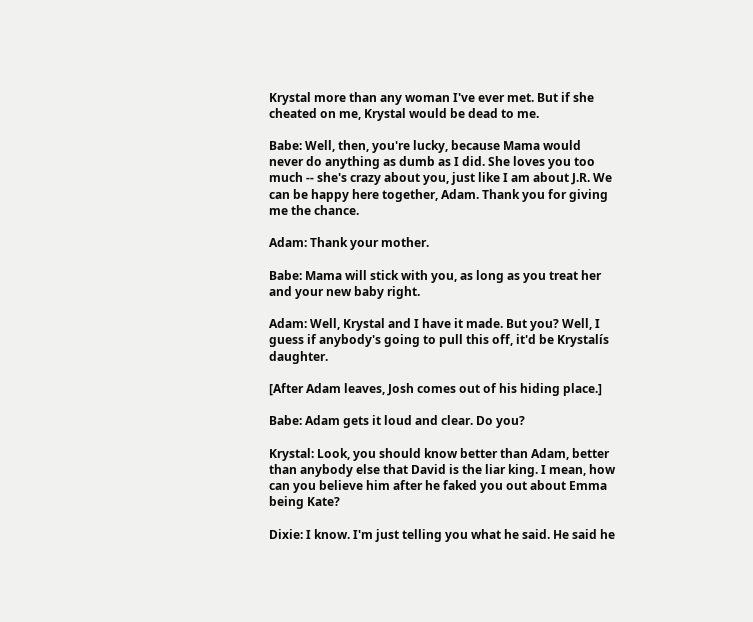Krystal more than any woman I've ever met. But if she cheated on me, Krystal would be dead to me.

Babe: Well, then, you're lucky, because Mama would never do anything as dumb as I did. She loves you too much -- she's crazy about you, just like I am about J.R. We can be happy here together, Adam. Thank you for giving me the chance.

Adam: Thank your mother.

Babe: Mama will stick with you, as long as you treat her and your new baby right.

Adam: Well, Krystal and I have it made. But you? Well, I guess if anybody's going to pull this off, it'd be Krystalís daughter.

[After Adam leaves, Josh comes out of his hiding place.]

Babe: Adam gets it loud and clear. Do you?

Krystal: Look, you should know better than Adam, better than anybody else that David is the liar king. I mean, how can you believe him after he faked you out about Emma being Kate?

Dixie: I know. I'm just telling you what he said. He said he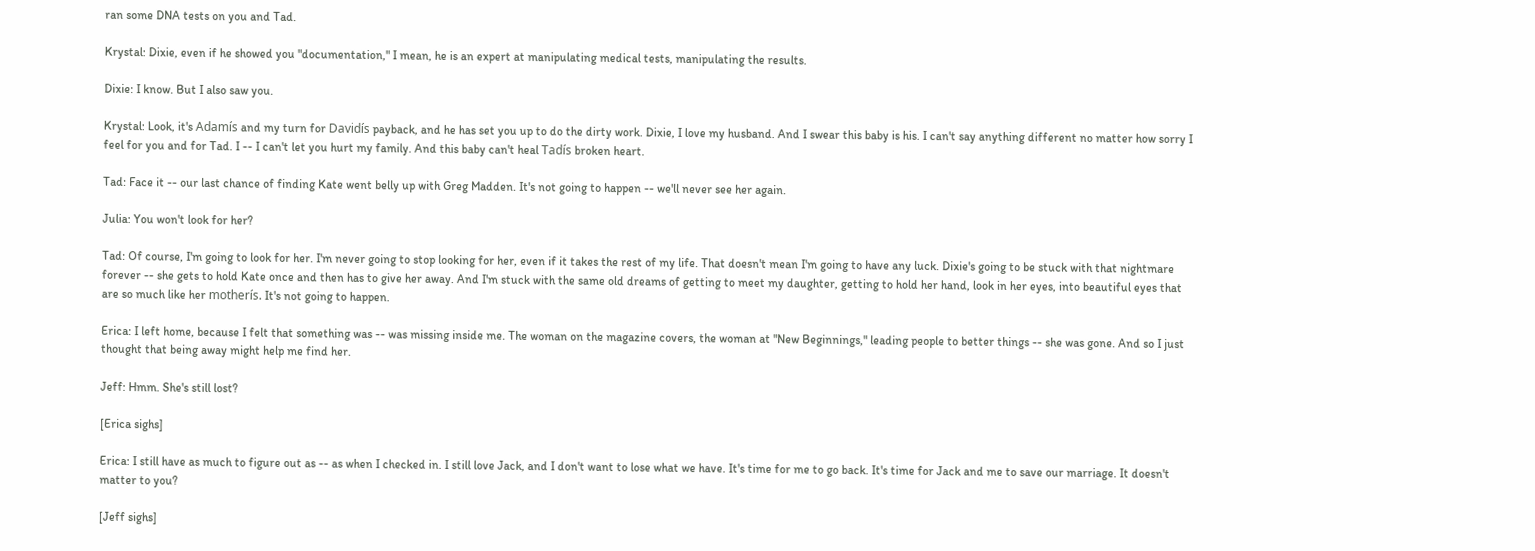ran some DNA tests on you and Tad.

Krystal: Dixie, even if he showed you "documentation," I mean, he is an expert at manipulating medical tests, manipulating the results.

Dixie: I know. But I also saw you.

Krystal: Look, it's Adamís and my turn for Davidís payback, and he has set you up to do the dirty work. Dixie, I love my husband. And I swear this baby is his. I can't say anything different no matter how sorry I feel for you and for Tad. I -- I can't let you hurt my family. And this baby can't heal Tadís broken heart.

Tad: Face it -- our last chance of finding Kate went belly up with Greg Madden. It's not going to happen -- we'll never see her again.

Julia: You won't look for her?

Tad: Of course, I'm going to look for her. I'm never going to stop looking for her, even if it takes the rest of my life. That doesn't mean I'm going to have any luck. Dixie's going to be stuck with that nightmare forever -- she gets to hold Kate once and then has to give her away. And I'm stuck with the same old dreams of getting to meet my daughter, getting to hold her hand, look in her eyes, into beautiful eyes that are so much like her motherís. It's not going to happen.

Erica: I left home, because I felt that something was -- was missing inside me. The woman on the magazine covers, the woman at "New Beginnings," leading people to better things -- she was gone. And so I just thought that being away might help me find her.

Jeff: Hmm. She's still lost?

[Erica sighs]

Erica: I still have as much to figure out as -- as when I checked in. I still love Jack, and I don't want to lose what we have. It's time for me to go back. It's time for Jack and me to save our marriage. It doesn't matter to you?

[Jeff sighs]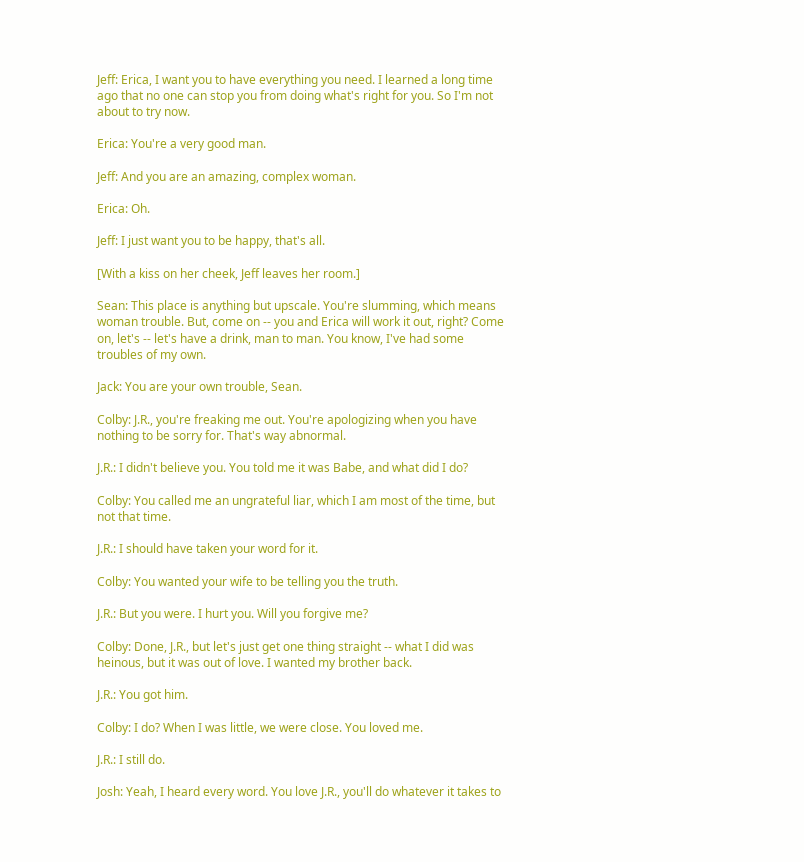Jeff: Erica, I want you to have everything you need. I learned a long time ago that no one can stop you from doing what's right for you. So I'm not about to try now.

Erica: You're a very good man.

Jeff: And you are an amazing, complex woman.

Erica: Oh.

Jeff: I just want you to be happy, that's all.

[With a kiss on her cheek, Jeff leaves her room.]

Sean: This place is anything but upscale. You're slumming, which means woman trouble. But, come on -- you and Erica will work it out, right? Come on, let's -- let's have a drink, man to man. You know, I've had some troubles of my own.

Jack: You are your own trouble, Sean.

Colby: J.R., you're freaking me out. You're apologizing when you have nothing to be sorry for. That's way abnormal.

J.R.: I didn't believe you. You told me it was Babe, and what did I do?

Colby: You called me an ungrateful liar, which I am most of the time, but not that time.

J.R.: I should have taken your word for it.

Colby: You wanted your wife to be telling you the truth.

J.R.: But you were. I hurt you. Will you forgive me?

Colby: Done, J.R., but let's just get one thing straight -- what I did was heinous, but it was out of love. I wanted my brother back.

J.R.: You got him.

Colby: I do? When I was little, we were close. You loved me.

J.R.: I still do.

Josh: Yeah, I heard every word. You love J.R., you'll do whatever it takes to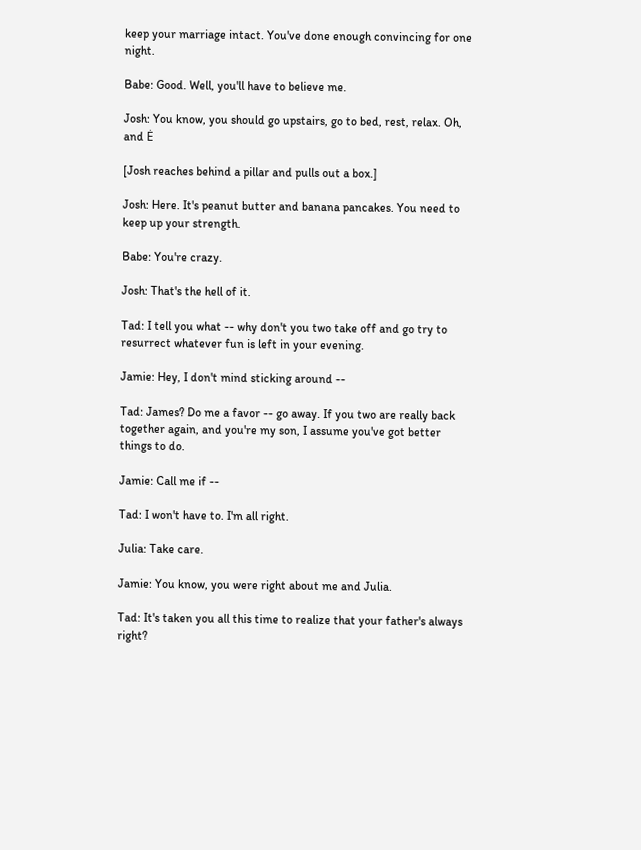keep your marriage intact. You've done enough convincing for one night.

Babe: Good. Well, you'll have to believe me.

Josh: You know, you should go upstairs, go to bed, rest, relax. Oh, and Ė

[Josh reaches behind a pillar and pulls out a box.]

Josh: Here. It's peanut butter and banana pancakes. You need to keep up your strength.

Babe: You're crazy.

Josh: That's the hell of it.

Tad: I tell you what -- why don't you two take off and go try to resurrect whatever fun is left in your evening.

Jamie: Hey, I don't mind sticking around --

Tad: James? Do me a favor -- go away. If you two are really back together again, and you're my son, I assume you've got better things to do.

Jamie: Call me if --

Tad: I won't have to. I'm all right.

Julia: Take care.

Jamie: You know, you were right about me and Julia.

Tad: It's taken you all this time to realize that your father's always right?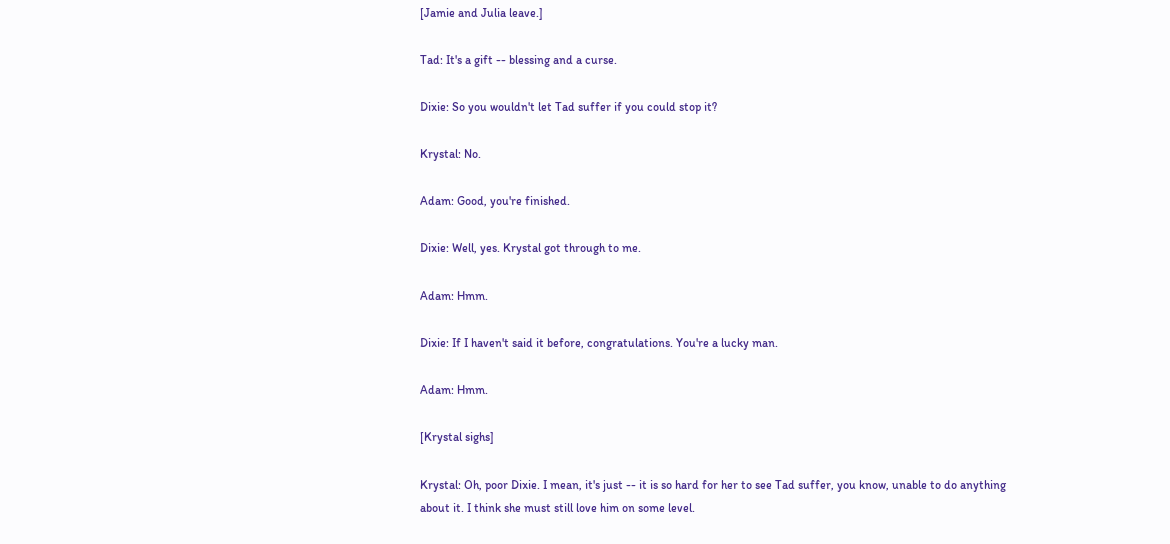[Jamie and Julia leave.]

Tad: It's a gift -- blessing and a curse.

Dixie: So you wouldn't let Tad suffer if you could stop it?

Krystal: No.

Adam: Good, you're finished.

Dixie: Well, yes. Krystal got through to me.

Adam: Hmm.

Dixie: If I haven't said it before, congratulations. You're a lucky man.

Adam: Hmm.

[Krystal sighs]

Krystal: Oh, poor Dixie. I mean, it's just -- it is so hard for her to see Tad suffer, you know, unable to do anything about it. I think she must still love him on some level.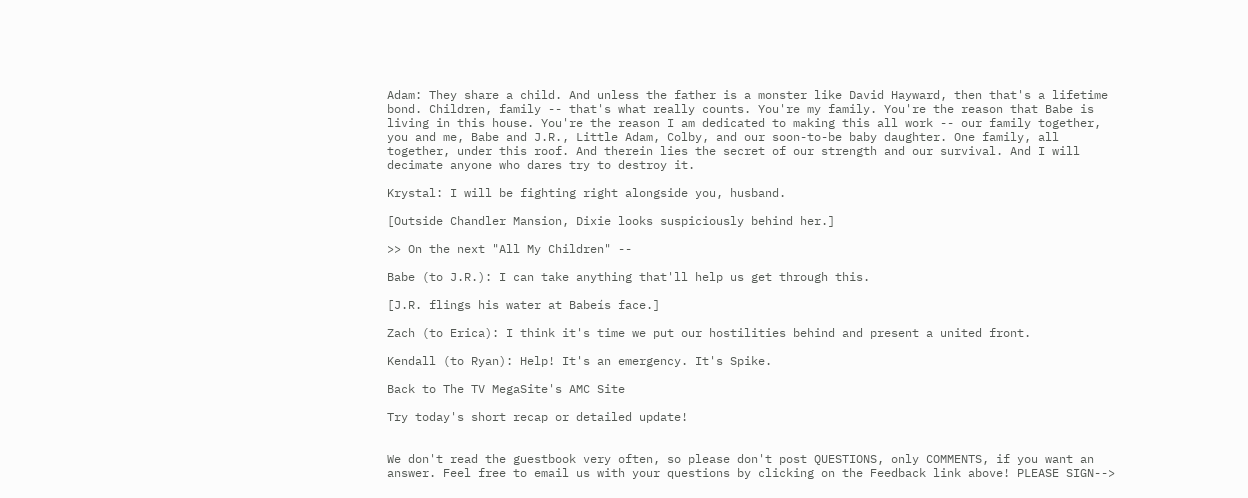Adam: They share a child. And unless the father is a monster like David Hayward, then that's a lifetime bond. Children, family -- that's what really counts. You're my family. You're the reason that Babe is living in this house. You're the reason I am dedicated to making this all work -- our family together, you and me, Babe and J.R., Little Adam, Colby, and our soon-to-be baby daughter. One family, all together, under this roof. And therein lies the secret of our strength and our survival. And I will decimate anyone who dares try to destroy it.

Krystal: I will be fighting right alongside you, husband.

[Outside Chandler Mansion, Dixie looks suspiciously behind her.]

>> On the next "All My Children" --

Babe (to J.R.): I can take anything that'll help us get through this.

[J.R. flings his water at Babeís face.]

Zach (to Erica): I think it's time we put our hostilities behind and present a united front.

Kendall (to Ryan): Help! It's an emergency. It's Spike.

Back to The TV MegaSite's AMC Site

Try today's short recap or detailed update!


We don't read the guestbook very often, so please don't post QUESTIONS, only COMMENTS, if you want an answer. Feel free to email us with your questions by clicking on the Feedback link above! PLEASE SIGN-->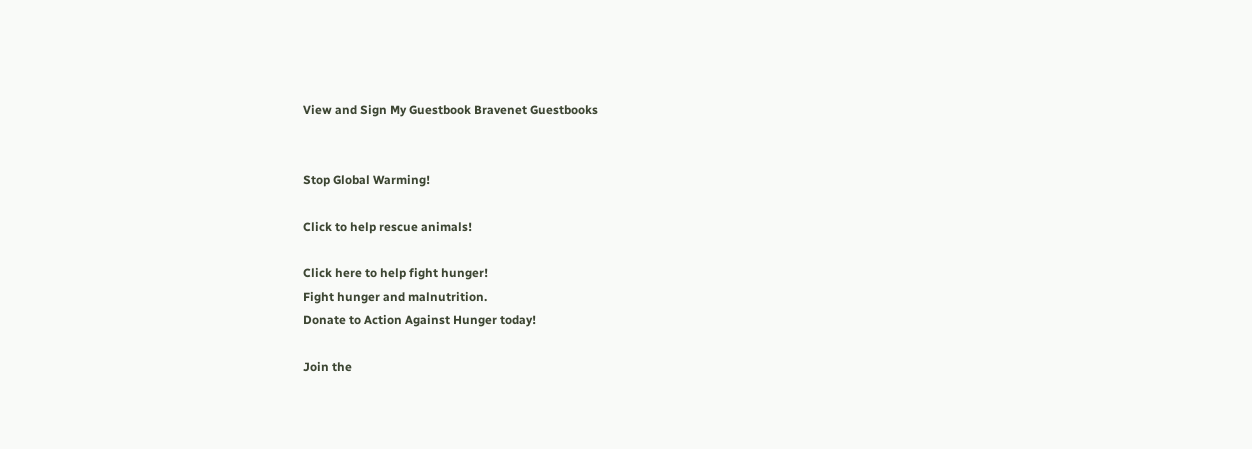View and Sign My Guestbook Bravenet Guestbooks


Stop Global Warming!

Click to help rescue animals!

Click here to help fight hunger!
Fight hunger and malnutrition.
Donate to Action Against Hunger today!

Join the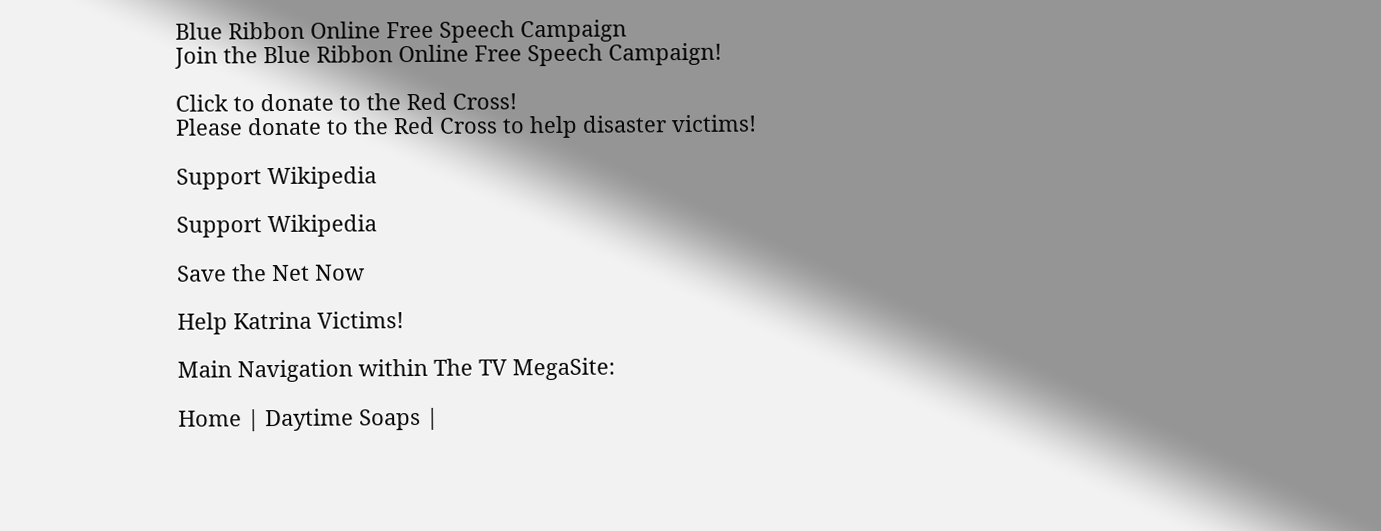Blue Ribbon Online Free Speech Campaign
Join the Blue Ribbon Online Free Speech Campaign!

Click to donate to the Red Cross!
Please donate to the Red Cross to help disaster victims!

Support Wikipedia

Support Wikipedia

Save the Net Now

Help Katrina Victims!

Main Navigation within The TV MegaSite:

Home | Daytime Soaps |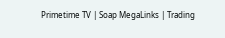Primetime TV | Soap MegaLinks | Trading